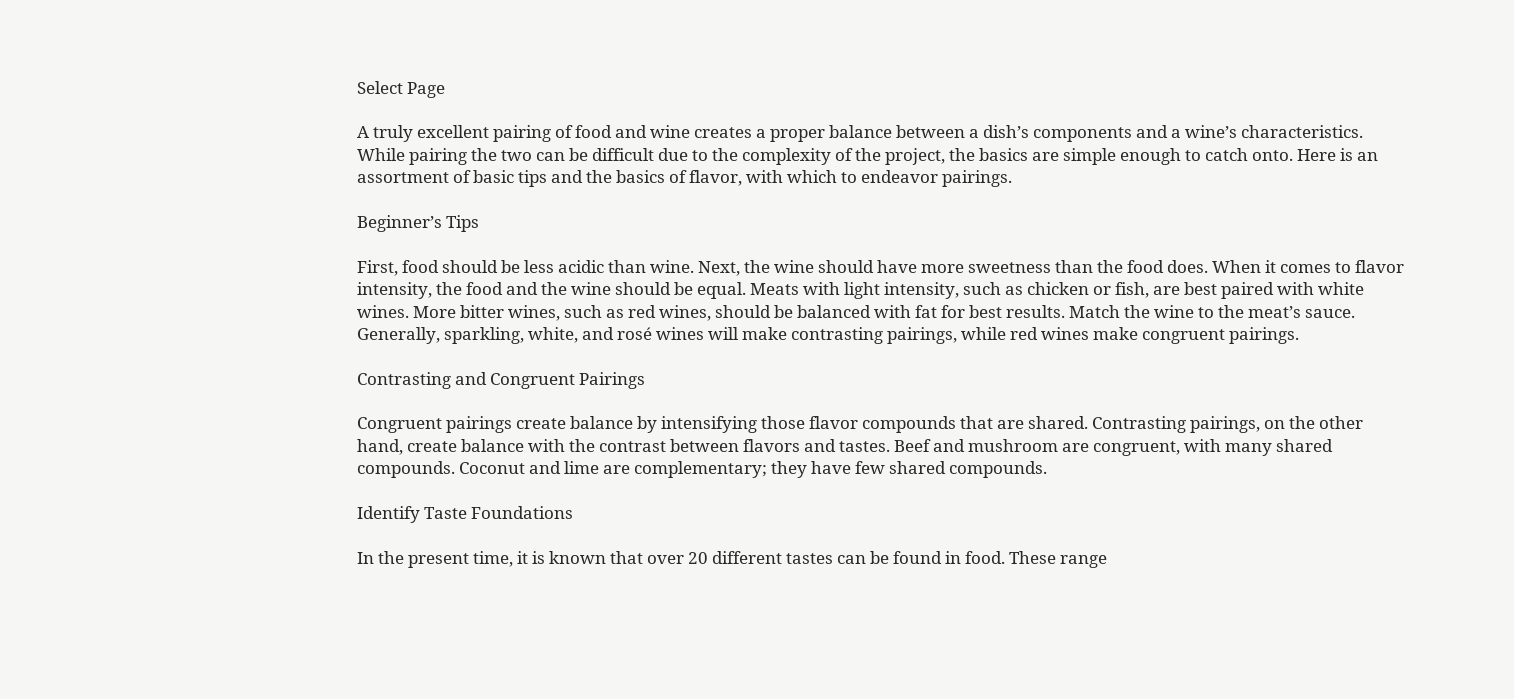Select Page

A truly excellent pairing of food and wine creates a proper balance between a dish’s components and a wine’s characteristics. While pairing the two can be difficult due to the complexity of the project, the basics are simple enough to catch onto. Here is an assortment of basic tips and the basics of flavor, with which to endeavor pairings.

Beginner’s Tips

First, food should be less acidic than wine. Next, the wine should have more sweetness than the food does. When it comes to flavor intensity, the food and the wine should be equal. Meats with light intensity, such as chicken or fish, are best paired with white wines. More bitter wines, such as red wines, should be balanced with fat for best results. Match the wine to the meat’s sauce. Generally, sparkling, white, and rosé wines will make contrasting pairings, while red wines make congruent pairings.

Contrasting and Congruent Pairings

Congruent pairings create balance by intensifying those flavor compounds that are shared. Contrasting pairings, on the other hand, create balance with the contrast between flavors and tastes. Beef and mushroom are congruent, with many shared compounds. Coconut and lime are complementary; they have few shared compounds.

Identify Taste Foundations

In the present time, it is known that over 20 different tastes can be found in food. These range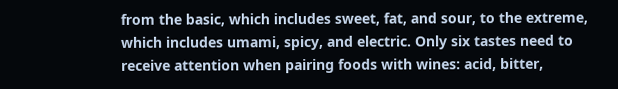from the basic, which includes sweet, fat, and sour, to the extreme, which includes umami, spicy, and electric. Only six tastes need to receive attention when pairing foods with wines: acid, bitter,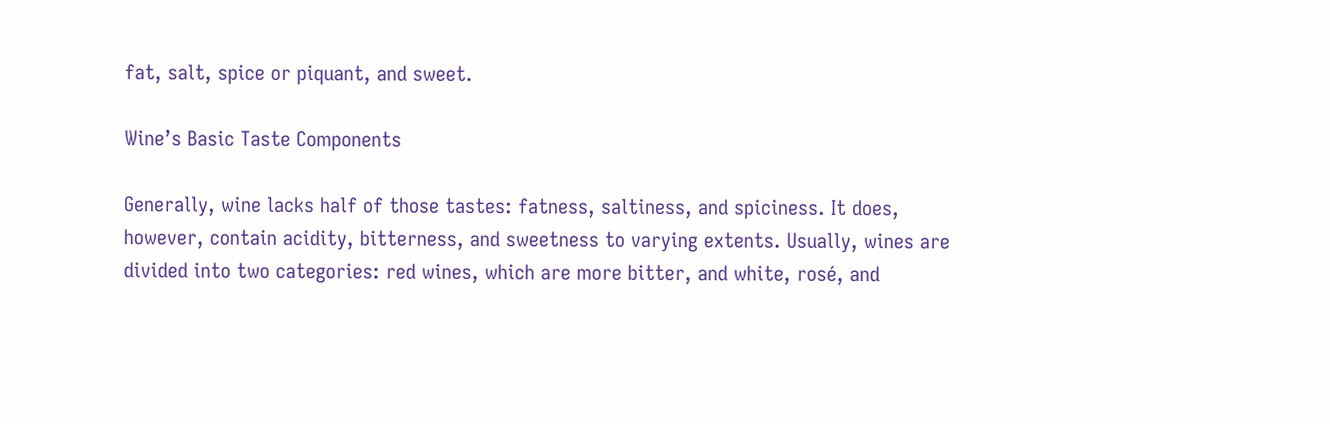fat, salt, spice or piquant, and sweet.

Wine’s Basic Taste Components

Generally, wine lacks half of those tastes: fatness, saltiness, and spiciness. It does, however, contain acidity, bitterness, and sweetness to varying extents. Usually, wines are divided into two categories: red wines, which are more bitter, and white, rosé, and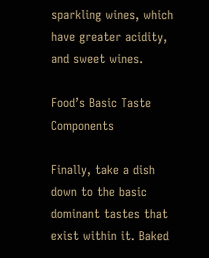sparkling wines, which have greater acidity, and sweet wines.

Food’s Basic Taste Components

Finally, take a dish down to the basic dominant tastes that exist within it. Baked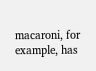macaroni, for example, has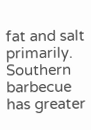fat and salt primarily. Southern barbecue has greater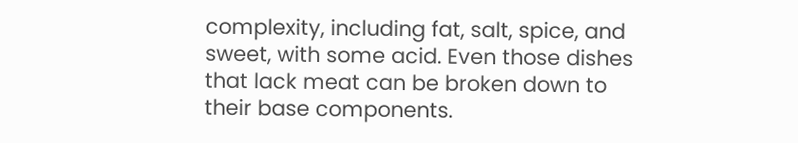complexity, including fat, salt, spice, and sweet, with some acid. Even those dishes that lack meat can be broken down to their base components.